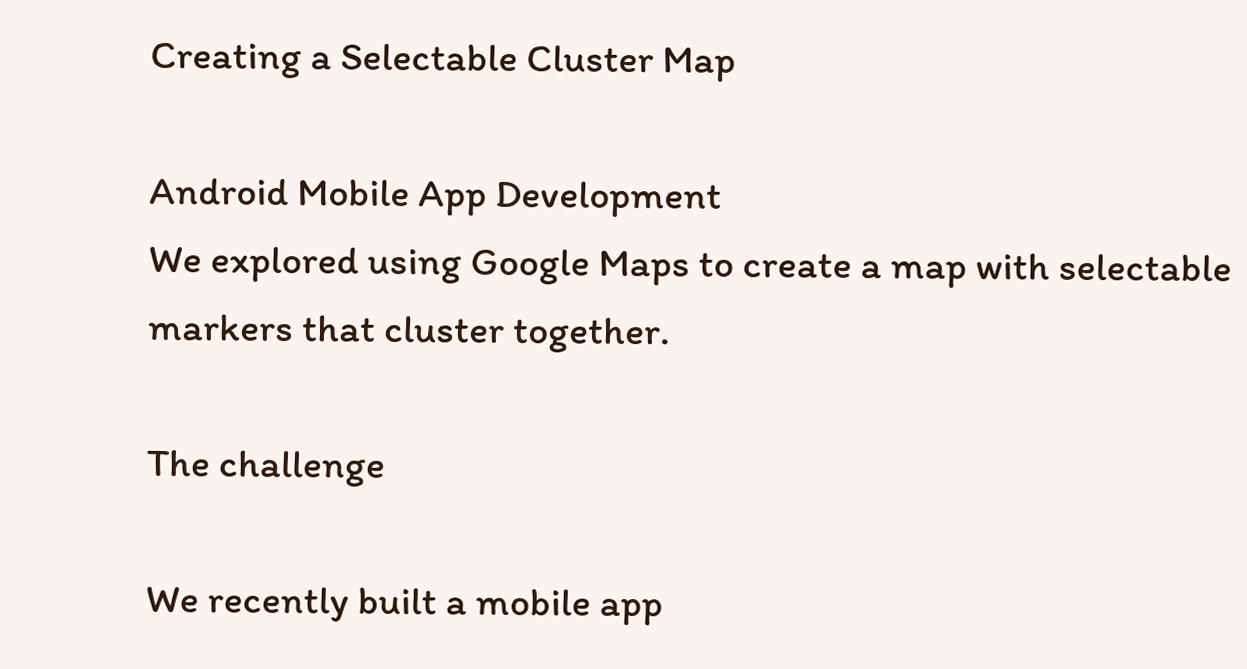Creating a Selectable Cluster Map

Android Mobile App Development
We explored using Google Maps to create a map with selectable markers that cluster together.

The challenge

We recently built a mobile app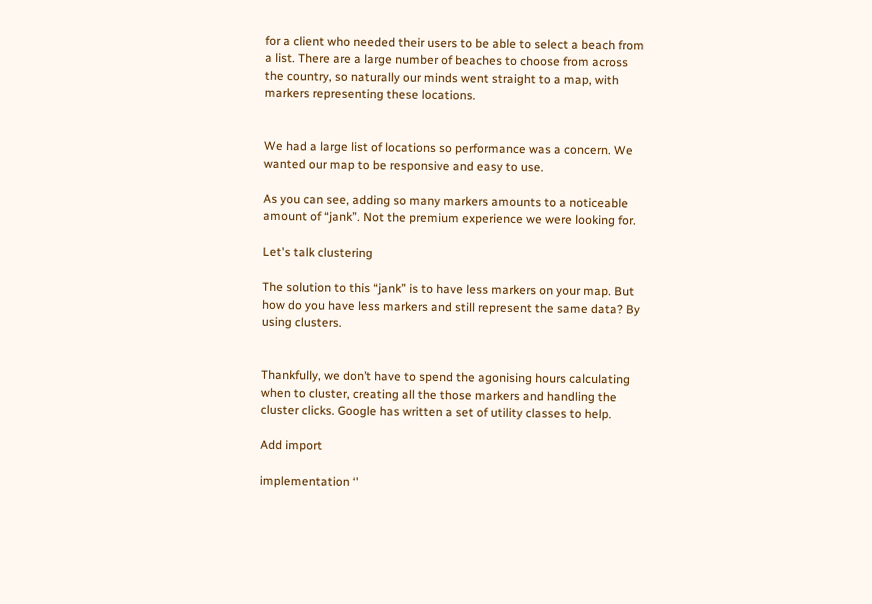for a client who needed their users to be able to select a beach from a list. There are a large number of beaches to choose from across the country, so naturally our minds went straight to a map, with markers representing these locations.


We had a large list of locations so performance was a concern. We wanted our map to be responsive and easy to use.

As you can see, adding so many markers amounts to a noticeable amount of “jank”. Not the premium experience we were looking for.

Let's talk clustering

The solution to this “jank” is to have less markers on your map. But how do you have less markers and still represent the same data? By using clusters.


Thankfully, we don’t have to spend the agonising hours calculating when to cluster, creating all the those markers and handling the cluster clicks. Google has written a set of utility classes to help.

Add import

implementation ‘'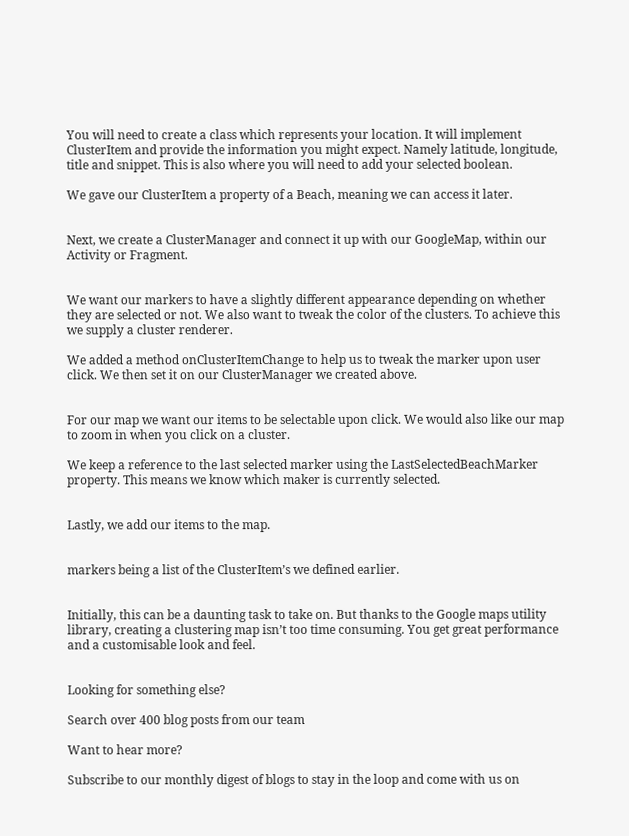You will need to create a class which represents your location. It will implement ClusterItem and provide the information you might expect. Namely latitude, longitude, title and snippet. This is also where you will need to add your selected boolean.

We gave our ClusterItem a property of a Beach, meaning we can access it later.


Next, we create a ClusterManager and connect it up with our GoogleMap, within our Activity or Fragment.


We want our markers to have a slightly different appearance depending on whether they are selected or not. We also want to tweak the color of the clusters. To achieve this we supply a cluster renderer.

We added a method onClusterItemChange to help us to tweak the marker upon user click. We then set it on our ClusterManager we created above.


For our map we want our items to be selectable upon click. We would also like our map to zoom in when you click on a cluster.

We keep a reference to the last selected marker using the LastSelectedBeachMarker property. This means we know which maker is currently selected.


Lastly, we add our items to the map.


markers being a list of the ClusterItem’s we defined earlier.


Initially, this can be a daunting task to take on. But thanks to the Google maps utility library, creating a clustering map isn’t too time consuming. You get great performance and a customisable look and feel.


Looking for something else?

Search over 400 blog posts from our team

Want to hear more?

Subscribe to our monthly digest of blogs to stay in the loop and come with us on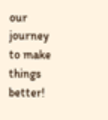our journey to make things better!